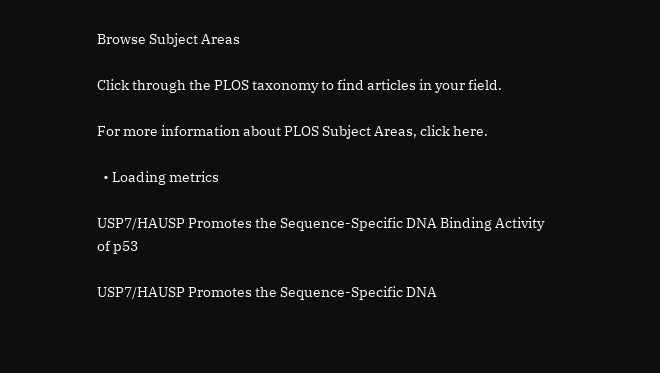Browse Subject Areas

Click through the PLOS taxonomy to find articles in your field.

For more information about PLOS Subject Areas, click here.

  • Loading metrics

USP7/HAUSP Promotes the Sequence-Specific DNA Binding Activity of p53

USP7/HAUSP Promotes the Sequence-Specific DNA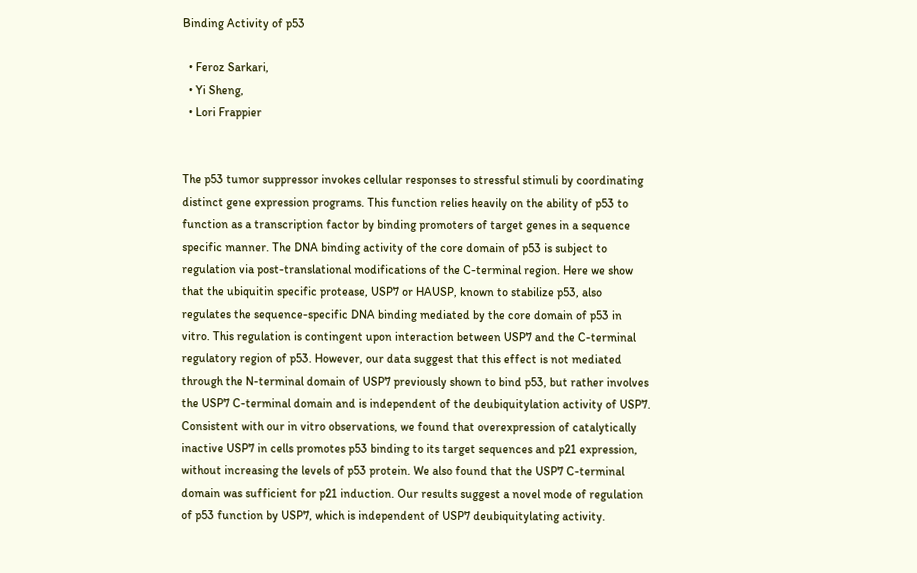Binding Activity of p53

  • Feroz Sarkari,
  • Yi Sheng,
  • Lori Frappier


The p53 tumor suppressor invokes cellular responses to stressful stimuli by coordinating distinct gene expression programs. This function relies heavily on the ability of p53 to function as a transcription factor by binding promoters of target genes in a sequence specific manner. The DNA binding activity of the core domain of p53 is subject to regulation via post-translational modifications of the C-terminal region. Here we show that the ubiquitin specific protease, USP7 or HAUSP, known to stabilize p53, also regulates the sequence-specific DNA binding mediated by the core domain of p53 in vitro. This regulation is contingent upon interaction between USP7 and the C-terminal regulatory region of p53. However, our data suggest that this effect is not mediated through the N-terminal domain of USP7 previously shown to bind p53, but rather involves the USP7 C-terminal domain and is independent of the deubiquitylation activity of USP7. Consistent with our in vitro observations, we found that overexpression of catalytically inactive USP7 in cells promotes p53 binding to its target sequences and p21 expression, without increasing the levels of p53 protein. We also found that the USP7 C-terminal domain was sufficient for p21 induction. Our results suggest a novel mode of regulation of p53 function by USP7, which is independent of USP7 deubiquitylating activity.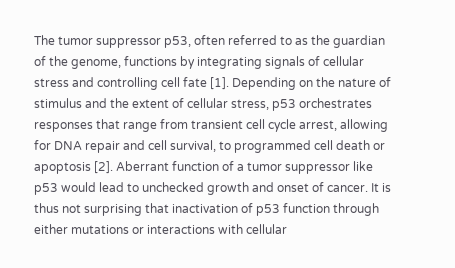The tumor suppressor p53, often referred to as the guardian of the genome, functions by integrating signals of cellular stress and controlling cell fate [1]. Depending on the nature of stimulus and the extent of cellular stress, p53 orchestrates responses that range from transient cell cycle arrest, allowing for DNA repair and cell survival, to programmed cell death or apoptosis [2]. Aberrant function of a tumor suppressor like p53 would lead to unchecked growth and onset of cancer. It is thus not surprising that inactivation of p53 function through either mutations or interactions with cellular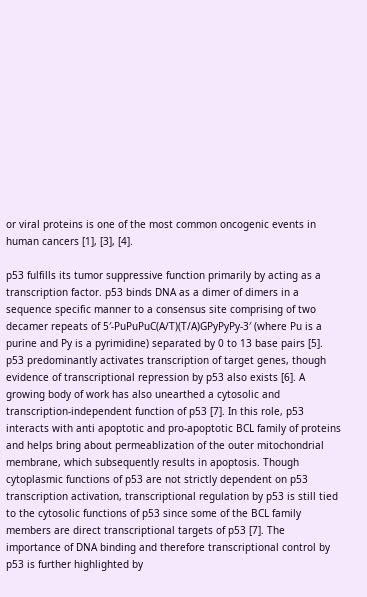or viral proteins is one of the most common oncogenic events in human cancers [1], [3], [4].

p53 fulfills its tumor suppressive function primarily by acting as a transcription factor. p53 binds DNA as a dimer of dimers in a sequence specific manner to a consensus site comprising of two decamer repeats of 5′-PuPuPuC(A/T)(T/A)GPyPyPy-3′ (where Pu is a purine and Py is a pyrimidine) separated by 0 to 13 base pairs [5]. p53 predominantly activates transcription of target genes, though evidence of transcriptional repression by p53 also exists [6]. A growing body of work has also unearthed a cytosolic and transcription-independent function of p53 [7]. In this role, p53 interacts with anti apoptotic and pro-apoptotic BCL family of proteins and helps bring about permeablization of the outer mitochondrial membrane, which subsequently results in apoptosis. Though cytoplasmic functions of p53 are not strictly dependent on p53 transcription activation, transcriptional regulation by p53 is still tied to the cytosolic functions of p53 since some of the BCL family members are direct transcriptional targets of p53 [7]. The importance of DNA binding and therefore transcriptional control by p53 is further highlighted by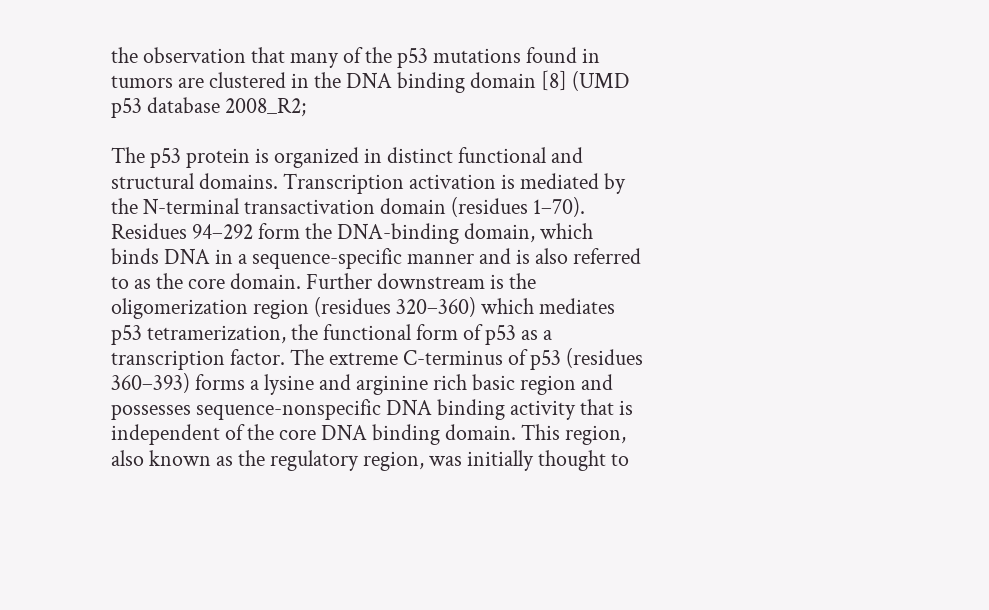the observation that many of the p53 mutations found in tumors are clustered in the DNA binding domain [8] (UMD p53 database 2008_R2;

The p53 protein is organized in distinct functional and structural domains. Transcription activation is mediated by the N-terminal transactivation domain (residues 1–70). Residues 94–292 form the DNA-binding domain, which binds DNA in a sequence-specific manner and is also referred to as the core domain. Further downstream is the oligomerization region (residues 320–360) which mediates p53 tetramerization, the functional form of p53 as a transcription factor. The extreme C-terminus of p53 (residues 360–393) forms a lysine and arginine rich basic region and possesses sequence-nonspecific DNA binding activity that is independent of the core DNA binding domain. This region, also known as the regulatory region, was initially thought to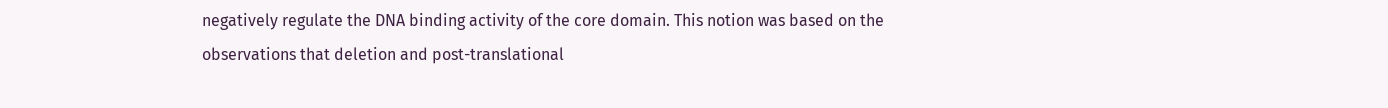negatively regulate the DNA binding activity of the core domain. This notion was based on the observations that deletion and post-translational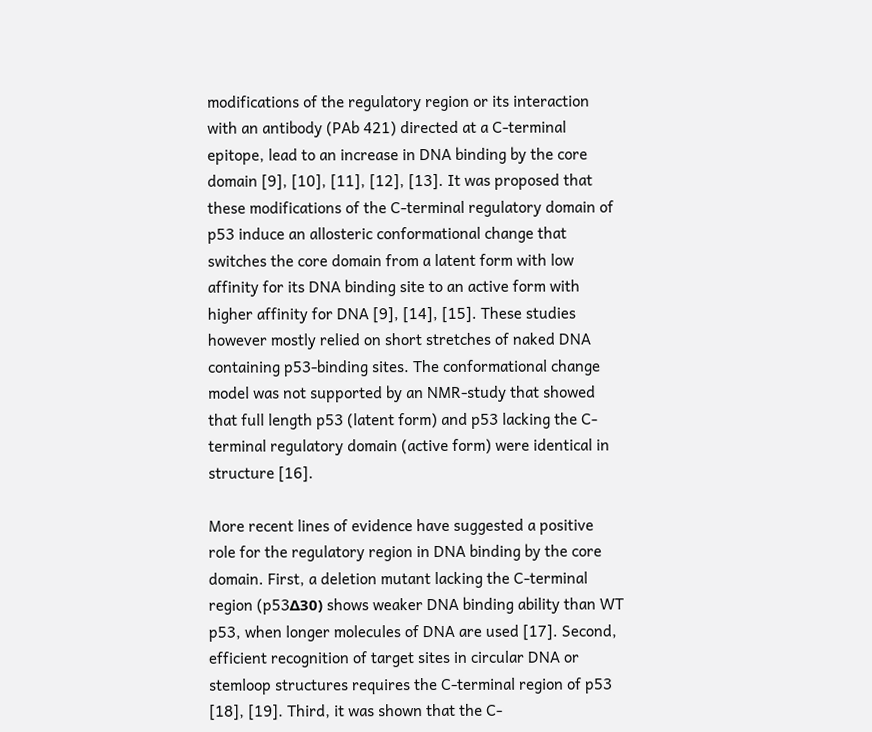modifications of the regulatory region or its interaction with an antibody (PAb 421) directed at a C-terminal epitope, lead to an increase in DNA binding by the core domain [9], [10], [11], [12], [13]. It was proposed that these modifications of the C-terminal regulatory domain of p53 induce an allosteric conformational change that switches the core domain from a latent form with low affinity for its DNA binding site to an active form with higher affinity for DNA [9], [14], [15]. These studies however mostly relied on short stretches of naked DNA containing p53-binding sites. The conformational change model was not supported by an NMR-study that showed that full length p53 (latent form) and p53 lacking the C-terminal regulatory domain (active form) were identical in structure [16].

More recent lines of evidence have suggested a positive role for the regulatory region in DNA binding by the core domain. First, a deletion mutant lacking the C-terminal region (p53Δ30) shows weaker DNA binding ability than WT p53, when longer molecules of DNA are used [17]. Second, efficient recognition of target sites in circular DNA or stemloop structures requires the C-terminal region of p53 [18], [19]. Third, it was shown that the C-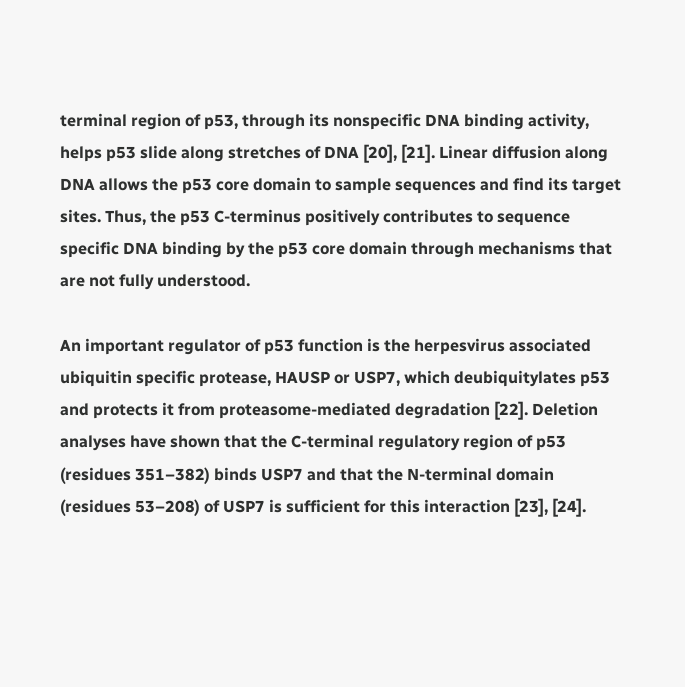terminal region of p53, through its nonspecific DNA binding activity, helps p53 slide along stretches of DNA [20], [21]. Linear diffusion along DNA allows the p53 core domain to sample sequences and find its target sites. Thus, the p53 C-terminus positively contributes to sequence specific DNA binding by the p53 core domain through mechanisms that are not fully understood.

An important regulator of p53 function is the herpesvirus associated ubiquitin specific protease, HAUSP or USP7, which deubiquitylates p53 and protects it from proteasome-mediated degradation [22]. Deletion analyses have shown that the C-terminal regulatory region of p53 (residues 351–382) binds USP7 and that the N-terminal domain (residues 53–208) of USP7 is sufficient for this interaction [23], [24].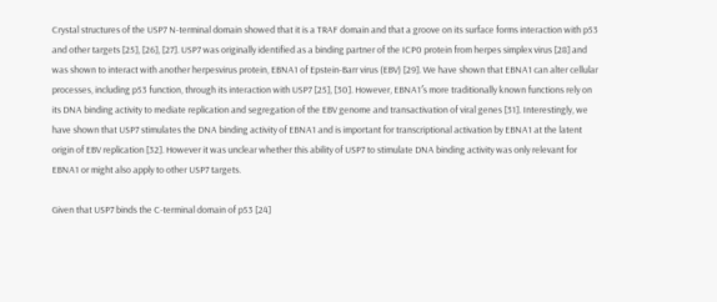Crystal structures of the USP7 N-terminal domain showed that it is a TRAF domain and that a groove on its surface forms interaction with p53 and other targets [25], [26], [27]. USP7 was originally identified as a binding partner of the ICP0 protein from herpes simplex virus [28] and was shown to interact with another herpesvirus protein, EBNA1 of Epstein-Barr virus (EBV) [29]. We have shown that EBNA1 can alter cellular processes, including p53 function, through its interaction with USP7 [25], [30]. However, EBNA1′s more traditionally known functions rely on its DNA binding activity to mediate replication and segregation of the EBV genome and transactivation of viral genes [31]. Interestingly, we have shown that USP7 stimulates the DNA binding activity of EBNA1 and is important for transcriptional activation by EBNA1 at the latent origin of EBV replication [32]. However it was unclear whether this ability of USP7 to stimulate DNA binding activity was only relevant for EBNA1 or might also apply to other USP7 targets.

Given that USP7 binds the C-terminal domain of p53 [24]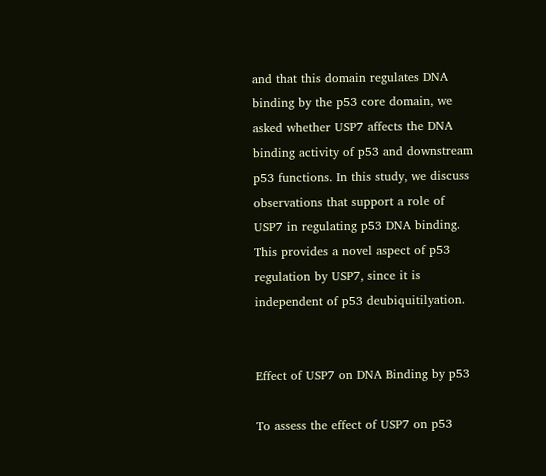and that this domain regulates DNA binding by the p53 core domain, we asked whether USP7 affects the DNA binding activity of p53 and downstream p53 functions. In this study, we discuss observations that support a role of USP7 in regulating p53 DNA binding. This provides a novel aspect of p53 regulation by USP7, since it is independent of p53 deubiquitilyation.


Effect of USP7 on DNA Binding by p53

To assess the effect of USP7 on p53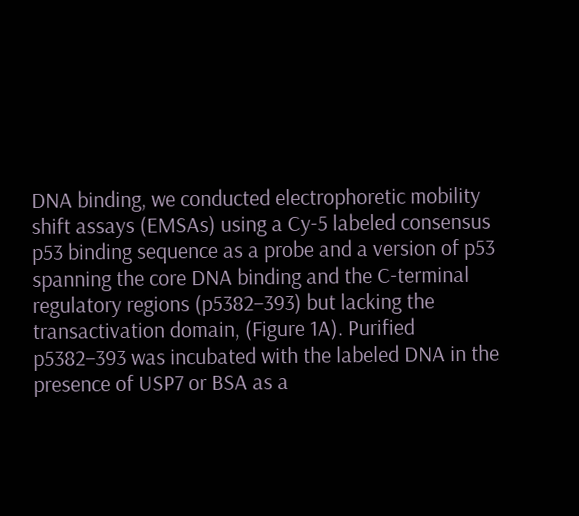DNA binding, we conducted electrophoretic mobility shift assays (EMSAs) using a Cy-5 labeled consensus p53 binding sequence as a probe and a version of p53 spanning the core DNA binding and the C-terminal regulatory regions (p5382–393) but lacking the transactivation domain, (Figure 1A). Purified p5382–393 was incubated with the labeled DNA in the presence of USP7 or BSA as a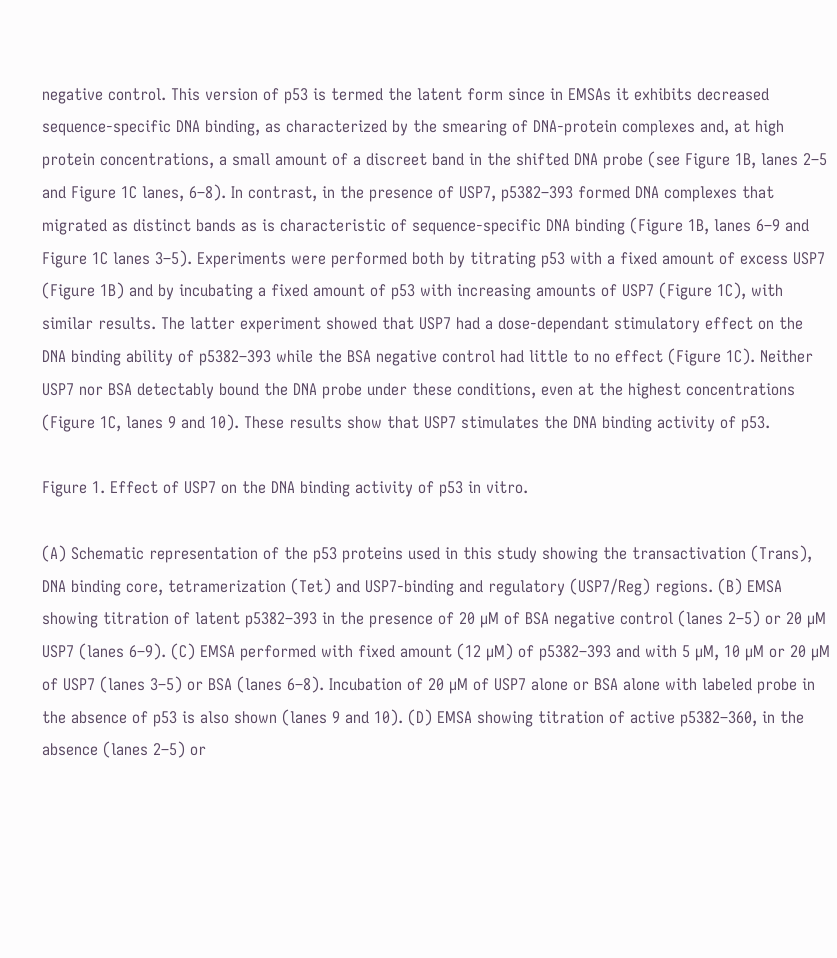negative control. This version of p53 is termed the latent form since in EMSAs it exhibits decreased sequence-specific DNA binding, as characterized by the smearing of DNA-protein complexes and, at high protein concentrations, a small amount of a discreet band in the shifted DNA probe (see Figure 1B, lanes 2–5 and Figure 1C lanes, 6–8). In contrast, in the presence of USP7, p5382–393 formed DNA complexes that migrated as distinct bands as is characteristic of sequence-specific DNA binding (Figure 1B, lanes 6–9 and Figure 1C lanes 3–5). Experiments were performed both by titrating p53 with a fixed amount of excess USP7 (Figure 1B) and by incubating a fixed amount of p53 with increasing amounts of USP7 (Figure 1C), with similar results. The latter experiment showed that USP7 had a dose-dependant stimulatory effect on the DNA binding ability of p5382–393 while the BSA negative control had little to no effect (Figure 1C). Neither USP7 nor BSA detectably bound the DNA probe under these conditions, even at the highest concentrations (Figure 1C, lanes 9 and 10). These results show that USP7 stimulates the DNA binding activity of p53.

Figure 1. Effect of USP7 on the DNA binding activity of p53 in vitro.

(A) Schematic representation of the p53 proteins used in this study showing the transactivation (Trans), DNA binding core, tetramerization (Tet) and USP7-binding and regulatory (USP7/Reg) regions. (B) EMSA showing titration of latent p5382–393 in the presence of 20 µM of BSA negative control (lanes 2–5) or 20 µM USP7 (lanes 6–9). (C) EMSA performed with fixed amount (12 µM) of p5382–393 and with 5 µM, 10 µM or 20 µM of USP7 (lanes 3–5) or BSA (lanes 6–8). Incubation of 20 µM of USP7 alone or BSA alone with labeled probe in the absence of p53 is also shown (lanes 9 and 10). (D) EMSA showing titration of active p5382–360, in the absence (lanes 2–5) or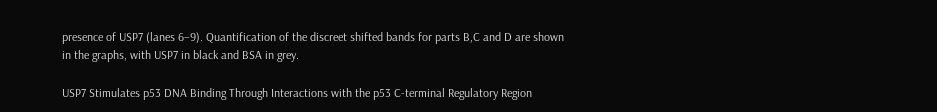presence of USP7 (lanes 6–9). Quantification of the discreet shifted bands for parts B,C and D are shown in the graphs, with USP7 in black and BSA in grey.

USP7 Stimulates p53 DNA Binding Through Interactions with the p53 C-terminal Regulatory Region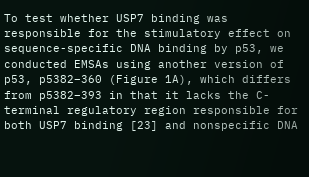To test whether USP7 binding was responsible for the stimulatory effect on sequence-specific DNA binding by p53, we conducted EMSAs using another version of p53, p5382–360 (Figure 1A), which differs from p5382–393 in that it lacks the C-terminal regulatory region responsible for both USP7 binding [23] and nonspecific DNA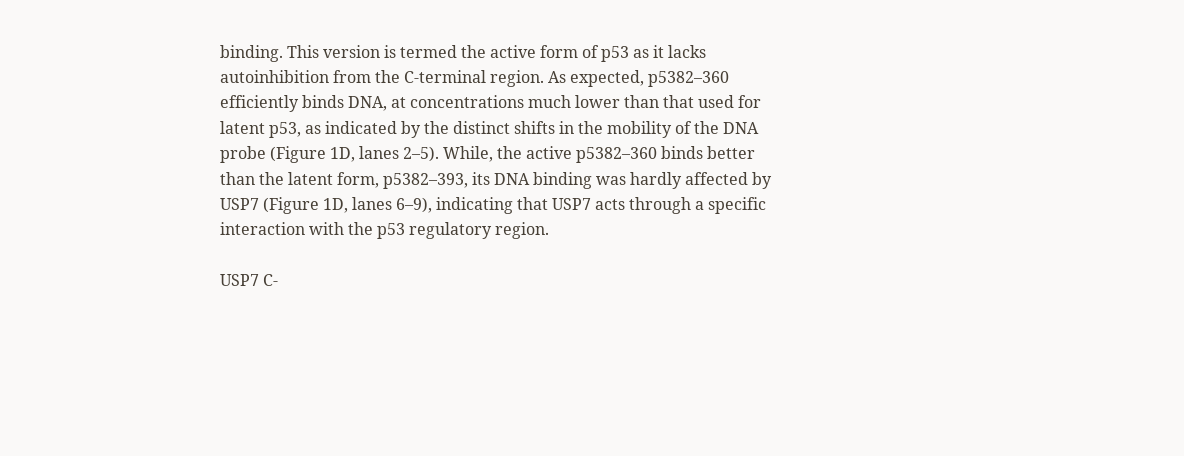binding. This version is termed the active form of p53 as it lacks autoinhibition from the C-terminal region. As expected, p5382–360 efficiently binds DNA, at concentrations much lower than that used for latent p53, as indicated by the distinct shifts in the mobility of the DNA probe (Figure 1D, lanes 2–5). While, the active p5382–360 binds better than the latent form, p5382–393, its DNA binding was hardly affected by USP7 (Figure 1D, lanes 6–9), indicating that USP7 acts through a specific interaction with the p53 regulatory region.

USP7 C-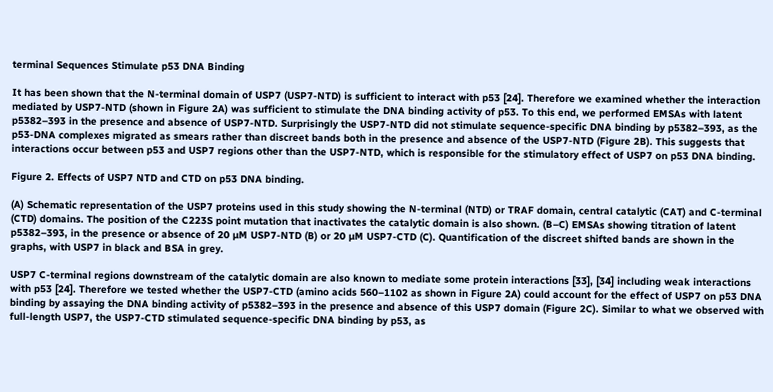terminal Sequences Stimulate p53 DNA Binding

It has been shown that the N-terminal domain of USP7 (USP7-NTD) is sufficient to interact with p53 [24]. Therefore we examined whether the interaction mediated by USP7-NTD (shown in Figure 2A) was sufficient to stimulate the DNA binding activity of p53. To this end, we performed EMSAs with latent p5382–393 in the presence and absence of USP7-NTD. Surprisingly the USP7-NTD did not stimulate sequence-specific DNA binding by p5382–393, as the p53-DNA complexes migrated as smears rather than discreet bands both in the presence and absence of the USP7-NTD (Figure 2B). This suggests that interactions occur between p53 and USP7 regions other than the USP7-NTD, which is responsible for the stimulatory effect of USP7 on p53 DNA binding.

Figure 2. Effects of USP7 NTD and CTD on p53 DNA binding.

(A) Schematic representation of the USP7 proteins used in this study showing the N-terminal (NTD) or TRAF domain, central catalytic (CAT) and C-terminal (CTD) domains. The position of the C223S point mutation that inactivates the catalytic domain is also shown. (B–C) EMSAs showing titration of latent p5382–393, in the presence or absence of 20 µM USP7-NTD (B) or 20 µM USP7-CTD (C). Quantification of the discreet shifted bands are shown in the graphs, with USP7 in black and BSA in grey.

USP7 C-terminal regions downstream of the catalytic domain are also known to mediate some protein interactions [33], [34] including weak interactions with p53 [24]. Therefore we tested whether the USP7-CTD (amino acids 560–1102 as shown in Figure 2A) could account for the effect of USP7 on p53 DNA binding by assaying the DNA binding activity of p5382–393 in the presence and absence of this USP7 domain (Figure 2C). Similar to what we observed with full-length USP7, the USP7-CTD stimulated sequence-specific DNA binding by p53, as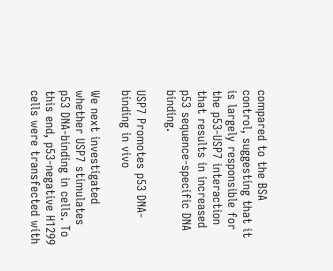compared to the BSA control, suggesting that it is largely responsible for the p53-USP7 interaction that results in increased p53 sequence-specific DNA binding.

USP7 Promotes p53 DNA-binding in vivo

We next investigated whether USP7 stimulates p53 DNA-binding in cells. To this end, p53-negative H1299 cells were transfected with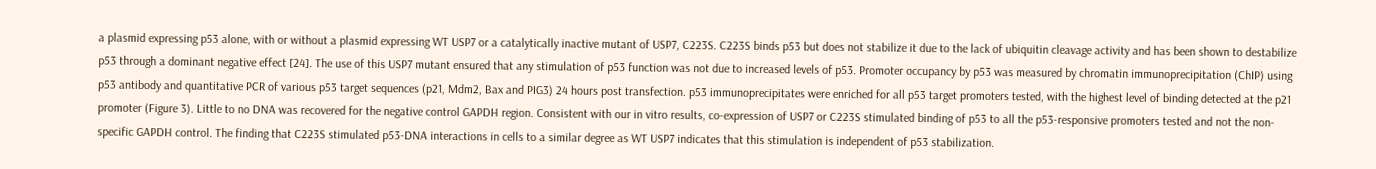a plasmid expressing p53 alone, with or without a plasmid expressing WT USP7 or a catalytically inactive mutant of USP7, C223S. C223S binds p53 but does not stabilize it due to the lack of ubiquitin cleavage activity and has been shown to destabilize p53 through a dominant negative effect [24]. The use of this USP7 mutant ensured that any stimulation of p53 function was not due to increased levels of p53. Promoter occupancy by p53 was measured by chromatin immunoprecipitation (ChIP) using p53 antibody and quantitative PCR of various p53 target sequences (p21, Mdm2, Bax and PIG3) 24 hours post transfection. p53 immunoprecipitates were enriched for all p53 target promoters tested, with the highest level of binding detected at the p21 promoter (Figure 3). Little to no DNA was recovered for the negative control GAPDH region. Consistent with our in vitro results, co-expression of USP7 or C223S stimulated binding of p53 to all the p53-responsive promoters tested and not the non-specific GAPDH control. The finding that C223S stimulated p53-DNA interactions in cells to a similar degree as WT USP7 indicates that this stimulation is independent of p53 stabilization.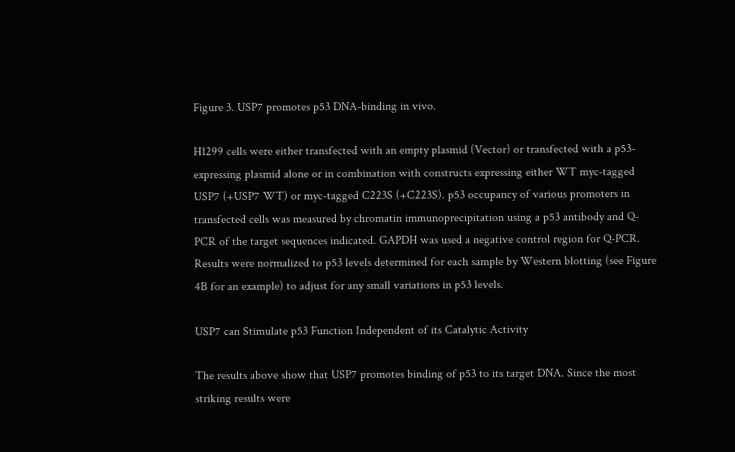Figure 3. USP7 promotes p53 DNA-binding in vivo.

H1299 cells were either transfected with an empty plasmid (Vector) or transfected with a p53-expressing plasmid alone or in combination with constructs expressing either WT myc-tagged USP7 (+USP7 WT) or myc-tagged C223S (+C223S). p53 occupancy of various promoters in transfected cells was measured by chromatin immunoprecipitation using a p53 antibody and Q-PCR of the target sequences indicated. GAPDH was used a negative control region for Q-PCR. Results were normalized to p53 levels determined for each sample by Western blotting (see Figure 4B for an example) to adjust for any small variations in p53 levels.

USP7 can Stimulate p53 Function Independent of its Catalytic Activity

The results above show that USP7 promotes binding of p53 to its target DNA. Since the most striking results were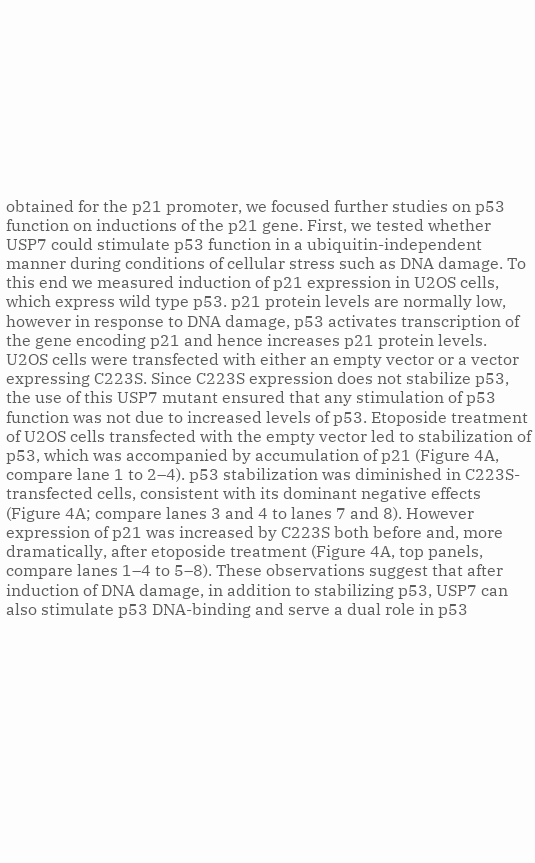obtained for the p21 promoter, we focused further studies on p53 function on inductions of the p21 gene. First, we tested whether USP7 could stimulate p53 function in a ubiquitin-independent manner during conditions of cellular stress such as DNA damage. To this end we measured induction of p21 expression in U2OS cells, which express wild type p53. p21 protein levels are normally low, however in response to DNA damage, p53 activates transcription of the gene encoding p21 and hence increases p21 protein levels. U2OS cells were transfected with either an empty vector or a vector expressing C223S. Since C223S expression does not stabilize p53, the use of this USP7 mutant ensured that any stimulation of p53 function was not due to increased levels of p53. Etoposide treatment of U2OS cells transfected with the empty vector led to stabilization of p53, which was accompanied by accumulation of p21 (Figure 4A, compare lane 1 to 2–4). p53 stabilization was diminished in C223S-transfected cells, consistent with its dominant negative effects (Figure 4A; compare lanes 3 and 4 to lanes 7 and 8). However expression of p21 was increased by C223S both before and, more dramatically, after etoposide treatment (Figure 4A, top panels, compare lanes 1–4 to 5–8). These observations suggest that after induction of DNA damage, in addition to stabilizing p53, USP7 can also stimulate p53 DNA-binding and serve a dual role in p53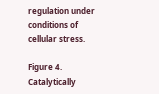regulation under conditions of cellular stress.

Figure 4. Catalytically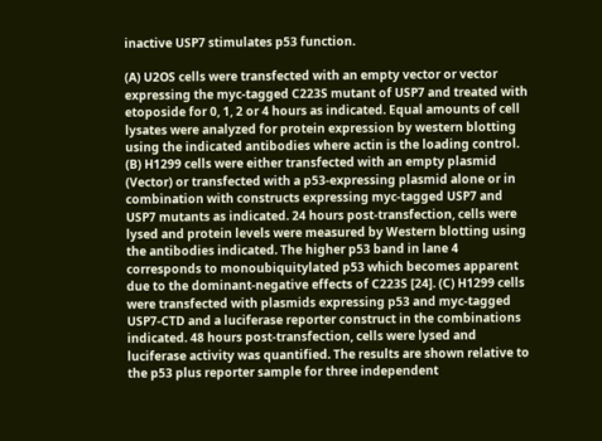inactive USP7 stimulates p53 function.

(A) U2OS cells were transfected with an empty vector or vector expressing the myc-tagged C223S mutant of USP7 and treated with etoposide for 0, 1, 2 or 4 hours as indicated. Equal amounts of cell lysates were analyzed for protein expression by western blotting using the indicated antibodies where actin is the loading control. (B) H1299 cells were either transfected with an empty plasmid (Vector) or transfected with a p53-expressing plasmid alone or in combination with constructs expressing myc-tagged USP7 and USP7 mutants as indicated. 24 hours post-transfection, cells were lysed and protein levels were measured by Western blotting using the antibodies indicated. The higher p53 band in lane 4 corresponds to monoubiquitylated p53 which becomes apparent due to the dominant-negative effects of C223S [24]. (C) H1299 cells were transfected with plasmids expressing p53 and myc-tagged USP7-CTD and a luciferase reporter construct in the combinations indicated. 48 hours post-transfection, cells were lysed and luciferase activity was quantified. The results are shown relative to the p53 plus reporter sample for three independent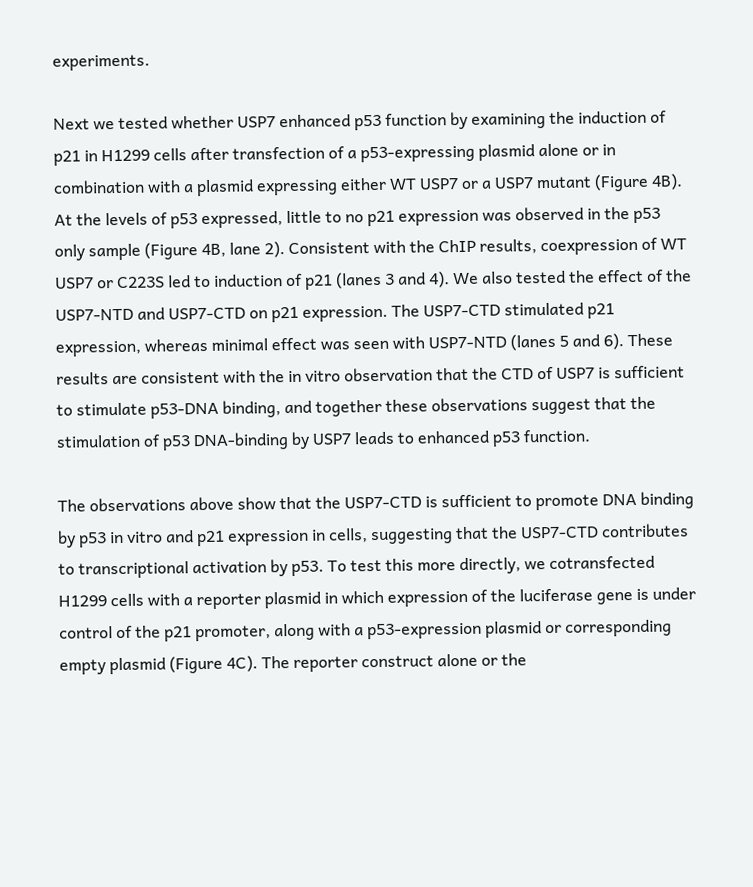experiments.

Next we tested whether USP7 enhanced p53 function by examining the induction of p21 in H1299 cells after transfection of a p53-expressing plasmid alone or in combination with a plasmid expressing either WT USP7 or a USP7 mutant (Figure 4B). At the levels of p53 expressed, little to no p21 expression was observed in the p53 only sample (Figure 4B, lane 2). Consistent with the ChIP results, coexpression of WT USP7 or C223S led to induction of p21 (lanes 3 and 4). We also tested the effect of the USP7-NTD and USP7-CTD on p21 expression. The USP7-CTD stimulated p21 expression, whereas minimal effect was seen with USP7-NTD (lanes 5 and 6). These results are consistent with the in vitro observation that the CTD of USP7 is sufficient to stimulate p53-DNA binding, and together these observations suggest that the stimulation of p53 DNA-binding by USP7 leads to enhanced p53 function.

The observations above show that the USP7-CTD is sufficient to promote DNA binding by p53 in vitro and p21 expression in cells, suggesting that the USP7-CTD contributes to transcriptional activation by p53. To test this more directly, we cotransfected H1299 cells with a reporter plasmid in which expression of the luciferase gene is under control of the p21 promoter, along with a p53-expression plasmid or corresponding empty plasmid (Figure 4C). The reporter construct alone or the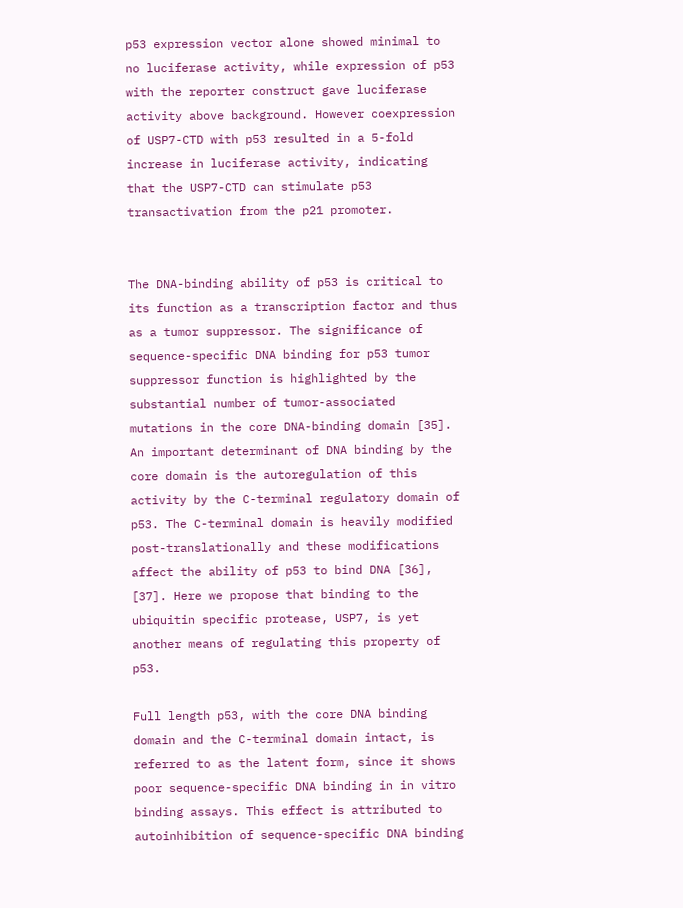p53 expression vector alone showed minimal to no luciferase activity, while expression of p53 with the reporter construct gave luciferase activity above background. However coexpression of USP7-CTD with p53 resulted in a 5-fold increase in luciferase activity, indicating that the USP7-CTD can stimulate p53 transactivation from the p21 promoter.


The DNA-binding ability of p53 is critical to its function as a transcription factor and thus as a tumor suppressor. The significance of sequence-specific DNA binding for p53 tumor suppressor function is highlighted by the substantial number of tumor-associated mutations in the core DNA-binding domain [35]. An important determinant of DNA binding by the core domain is the autoregulation of this activity by the C-terminal regulatory domain of p53. The C-terminal domain is heavily modified post-translationally and these modifications affect the ability of p53 to bind DNA [36], [37]. Here we propose that binding to the ubiquitin specific protease, USP7, is yet another means of regulating this property of p53.

Full length p53, with the core DNA binding domain and the C-terminal domain intact, is referred to as the latent form, since it shows poor sequence-specific DNA binding in in vitro binding assays. This effect is attributed to autoinhibition of sequence-specific DNA binding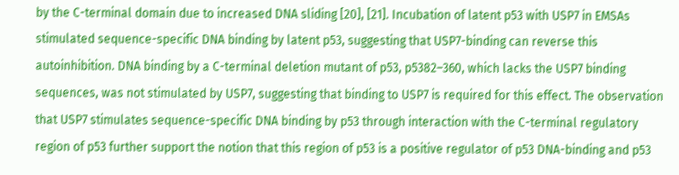by the C-terminal domain due to increased DNA sliding [20], [21]. Incubation of latent p53 with USP7 in EMSAs stimulated sequence-specific DNA binding by latent p53, suggesting that USP7-binding can reverse this autoinhibition. DNA binding by a C-terminal deletion mutant of p53, p5382–360, which lacks the USP7 binding sequences, was not stimulated by USP7, suggesting that binding to USP7 is required for this effect. The observation that USP7 stimulates sequence-specific DNA binding by p53 through interaction with the C-terminal regulatory region of p53 further support the notion that this region of p53 is a positive regulator of p53 DNA-binding and p53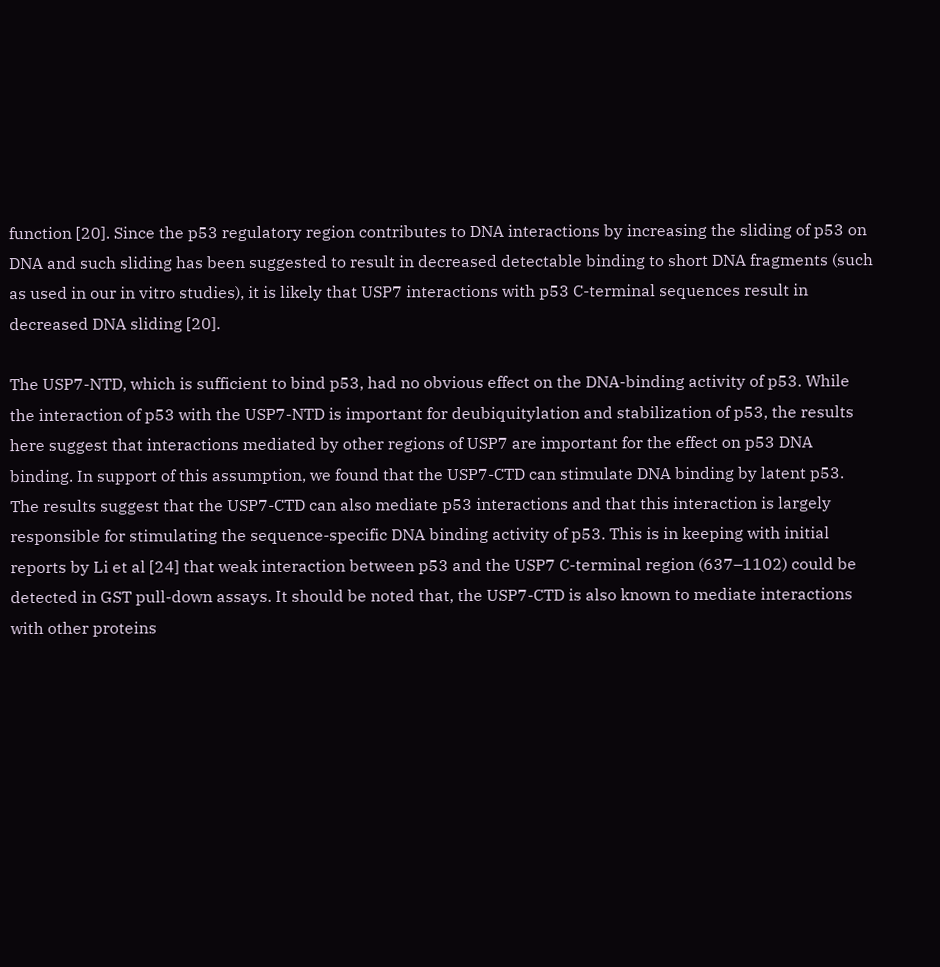function [20]. Since the p53 regulatory region contributes to DNA interactions by increasing the sliding of p53 on DNA and such sliding has been suggested to result in decreased detectable binding to short DNA fragments (such as used in our in vitro studies), it is likely that USP7 interactions with p53 C-terminal sequences result in decreased DNA sliding [20].

The USP7-NTD, which is sufficient to bind p53, had no obvious effect on the DNA-binding activity of p53. While the interaction of p53 with the USP7-NTD is important for deubiquitylation and stabilization of p53, the results here suggest that interactions mediated by other regions of USP7 are important for the effect on p53 DNA binding. In support of this assumption, we found that the USP7-CTD can stimulate DNA binding by latent p53. The results suggest that the USP7-CTD can also mediate p53 interactions and that this interaction is largely responsible for stimulating the sequence-specific DNA binding activity of p53. This is in keeping with initial reports by Li et al [24] that weak interaction between p53 and the USP7 C-terminal region (637–1102) could be detected in GST pull-down assays. It should be noted that, the USP7-CTD is also known to mediate interactions with other proteins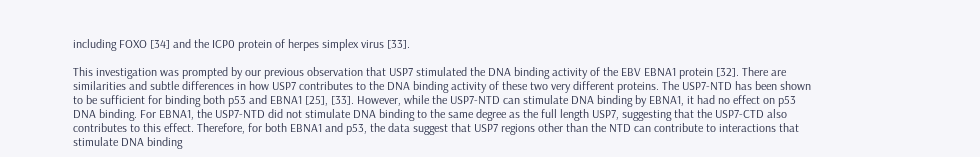including FOXO [34] and the ICP0 protein of herpes simplex virus [33].

This investigation was prompted by our previous observation that USP7 stimulated the DNA binding activity of the EBV EBNA1 protein [32]. There are similarities and subtle differences in how USP7 contributes to the DNA binding activity of these two very different proteins. The USP7-NTD has been shown to be sufficient for binding both p53 and EBNA1 [25], [33]. However, while the USP7-NTD can stimulate DNA binding by EBNA1, it had no effect on p53 DNA binding. For EBNA1, the USP7-NTD did not stimulate DNA binding to the same degree as the full length USP7, suggesting that the USP7-CTD also contributes to this effect. Therefore, for both EBNA1 and p53, the data suggest that USP7 regions other than the NTD can contribute to interactions that stimulate DNA binding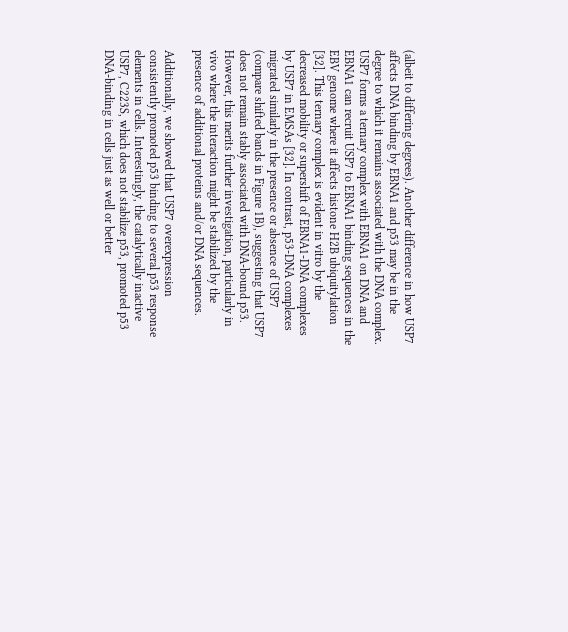(albeit to differing degrees). Another difference in how USP7 affects DNA binding by EBNA1 and p53 may be in the degree to which it remains associated with the DNA complex. USP7 forms a ternary complex with EBNA1 on DNA and EBNA1 can recruit USP7 to EBNA1 binding sequences in the EBV genome where it affects histone H2B ubiquitylation [32]. This ternary complex is evident in vitro by the decreased mobility or supershift of EBNA1-DNA complexes by USP7 in EMSAs [32]. In contrast, p53-DNA complexes migrated similarly in the presence or absence of USP7 (compare shifted bands in Figure 1B), suggesting that USP7 does not remain stably associated with DNA-bound p53. However, this merits further investigation, particularly in vivo where the interaction might be stabilized by the presence of additional proteins and/or DNA sequences.

Additionally, we showed that USP7 overexpression consistently promoted p53 binding to several p53 response elements in cells. Interestingly, the catalytically inactive USP7, C223S, which does not stabilize p53, promoted p53 DNA-binding in cells just as well or better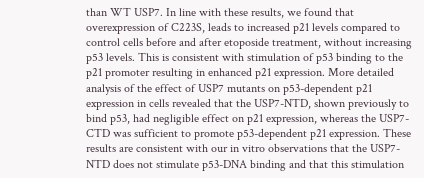than WT USP7. In line with these results, we found that overexpression of C223S, leads to increased p21 levels compared to control cells before and after etoposide treatment, without increasing p53 levels. This is consistent with stimulation of p53 binding to the p21 promoter resulting in enhanced p21 expression. More detailed analysis of the effect of USP7 mutants on p53-dependent p21 expression in cells revealed that the USP7-NTD, shown previously to bind p53, had negligible effect on p21 expression, whereas the USP7-CTD was sufficient to promote p53-dependent p21 expression. These results are consistent with our in vitro observations that the USP7-NTD does not stimulate p53-DNA binding and that this stimulation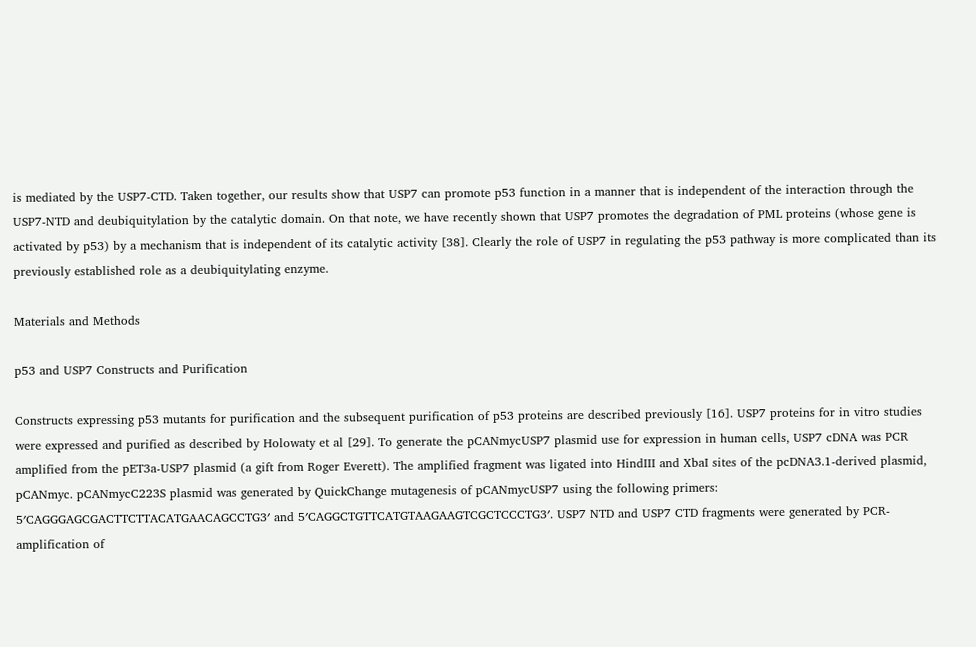is mediated by the USP7-CTD. Taken together, our results show that USP7 can promote p53 function in a manner that is independent of the interaction through the USP7-NTD and deubiquitylation by the catalytic domain. On that note, we have recently shown that USP7 promotes the degradation of PML proteins (whose gene is activated by p53) by a mechanism that is independent of its catalytic activity [38]. Clearly the role of USP7 in regulating the p53 pathway is more complicated than its previously established role as a deubiquitylating enzyme.

Materials and Methods

p53 and USP7 Constructs and Purification

Constructs expressing p53 mutants for purification and the subsequent purification of p53 proteins are described previously [16]. USP7 proteins for in vitro studies were expressed and purified as described by Holowaty et al [29]. To generate the pCANmycUSP7 plasmid use for expression in human cells, USP7 cDNA was PCR amplified from the pET3a-USP7 plasmid (a gift from Roger Everett). The amplified fragment was ligated into HindIII and XbaI sites of the pcDNA3.1-derived plasmid, pCANmyc. pCANmycC223S plasmid was generated by QuickChange mutagenesis of pCANmycUSP7 using the following primers: 5′CAGGGAGCGACTTCTTACATGAACAGCCTG3′ and 5′CAGGCTGTTCATGTAAGAAGTCGCTCCCTG3′. USP7 NTD and USP7 CTD fragments were generated by PCR-amplification of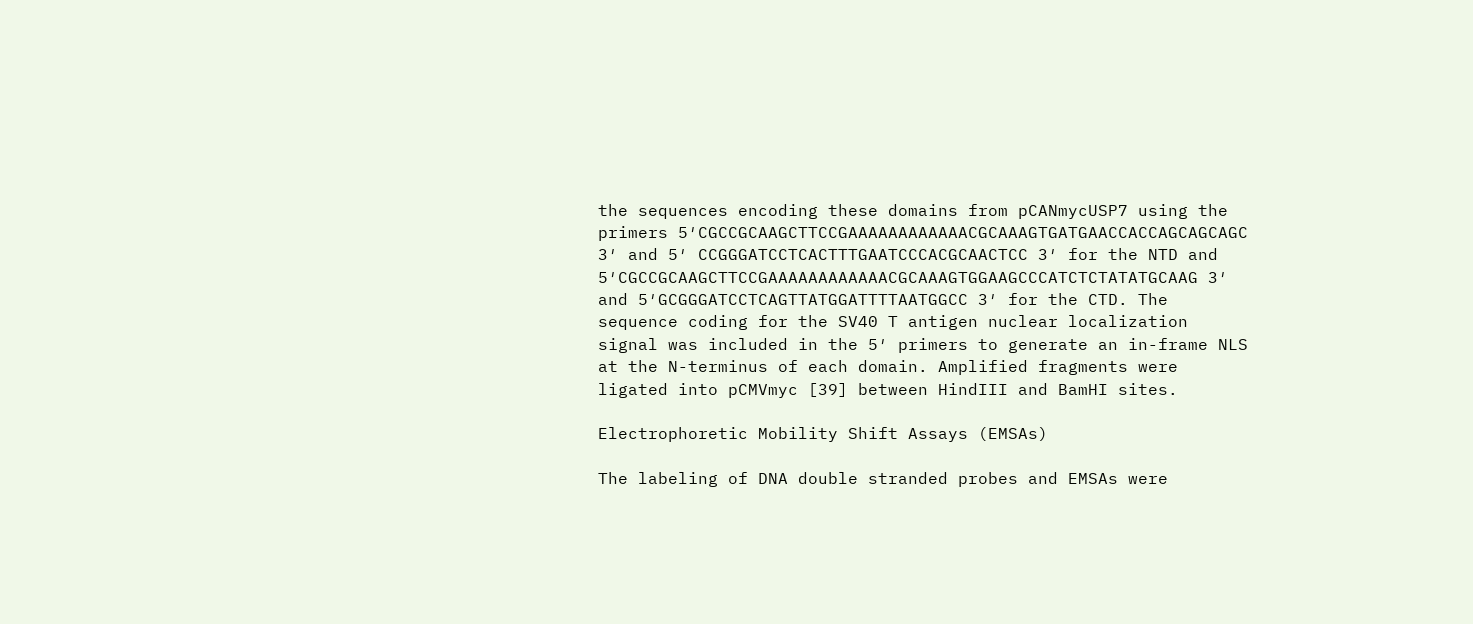the sequences encoding these domains from pCANmycUSP7 using the primers 5′CGCCGCAAGCTTCCGAAAAAAAAAAAACGCAAAGTGATGAACCACCAGCAGCAGC 3′ and 5′ CCGGGATCCTCACTTTGAATCCCACGCAACTCC 3′ for the NTD and 5′CGCCGCAAGCTTCCGAAAAAAAAAAAACGCAAAGTGGAAGCCCATCTCTATATGCAAG 3′ and 5′GCGGGATCCTCAGTTATGGATTTTAATGGCC 3′ for the CTD. The sequence coding for the SV40 T antigen nuclear localization signal was included in the 5′ primers to generate an in-frame NLS at the N-terminus of each domain. Amplified fragments were ligated into pCMVmyc [39] between HindIII and BamHI sites.

Electrophoretic Mobility Shift Assays (EMSAs)

The labeling of DNA double stranded probes and EMSAs were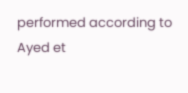performed according to Ayed et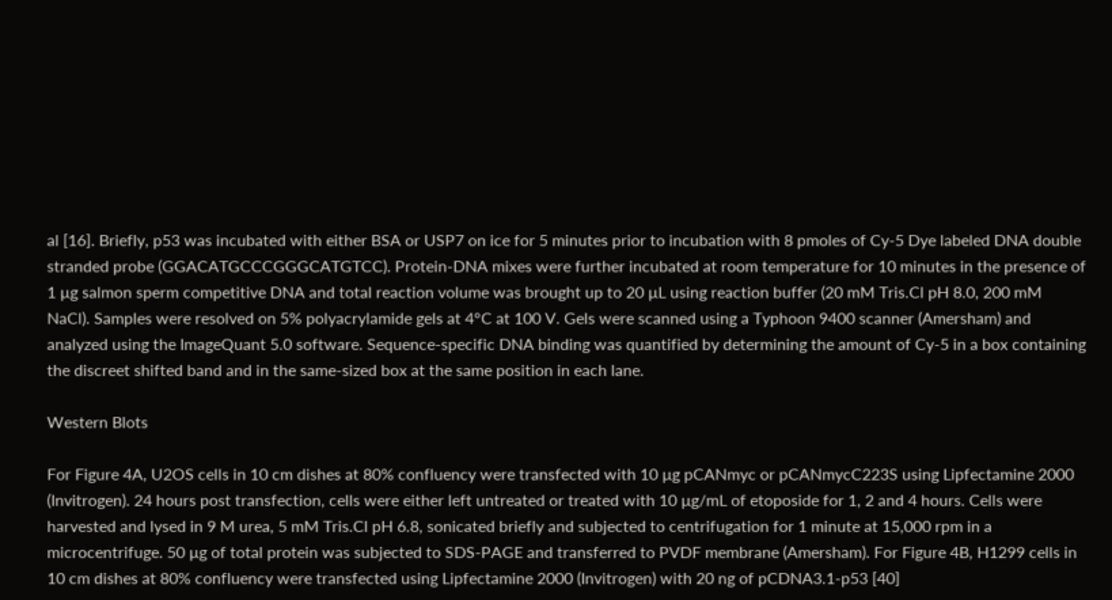al [16]. Briefly, p53 was incubated with either BSA or USP7 on ice for 5 minutes prior to incubation with 8 pmoles of Cy-5 Dye labeled DNA double stranded probe (GGACATGCCCGGGCATGTCC). Protein-DNA mixes were further incubated at room temperature for 10 minutes in the presence of 1 µg salmon sperm competitive DNA and total reaction volume was brought up to 20 µL using reaction buffer (20 mM Tris.Cl pH 8.0, 200 mM NaCl). Samples were resolved on 5% polyacrylamide gels at 4°C at 100 V. Gels were scanned using a Typhoon 9400 scanner (Amersham) and analyzed using the ImageQuant 5.0 software. Sequence-specific DNA binding was quantified by determining the amount of Cy-5 in a box containing the discreet shifted band and in the same-sized box at the same position in each lane.

Western Blots

For Figure 4A, U2OS cells in 10 cm dishes at 80% confluency were transfected with 10 µg pCANmyc or pCANmycC223S using Lipfectamine 2000 (Invitrogen). 24 hours post transfection, cells were either left untreated or treated with 10 µg/mL of etoposide for 1, 2 and 4 hours. Cells were harvested and lysed in 9 M urea, 5 mM Tris.Cl pH 6.8, sonicated briefly and subjected to centrifugation for 1 minute at 15,000 rpm in a microcentrifuge. 50 µg of total protein was subjected to SDS-PAGE and transferred to PVDF membrane (Amersham). For Figure 4B, H1299 cells in 10 cm dishes at 80% confluency were transfected using Lipfectamine 2000 (Invitrogen) with 20 ng of pCDNA3.1-p53 [40]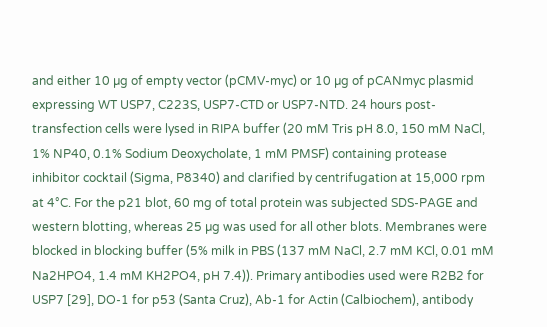and either 10 µg of empty vector (pCMV-myc) or 10 µg of pCANmyc plasmid expressing WT USP7, C223S, USP7-CTD or USP7-NTD. 24 hours post- transfection cells were lysed in RIPA buffer (20 mM Tris pH 8.0, 150 mM NaCl, 1% NP40, 0.1% Sodium Deoxycholate, 1 mM PMSF) containing protease inhibitor cocktail (Sigma, P8340) and clarified by centrifugation at 15,000 rpm at 4°C. For the p21 blot, 60 mg of total protein was subjected SDS-PAGE and western blotting, whereas 25 µg was used for all other blots. Membranes were blocked in blocking buffer (5% milk in PBS (137 mM NaCl, 2.7 mM KCl, 0.01 mM Na2HPO4, 1.4 mM KH2PO4, pH 7.4)). Primary antibodies used were R2B2 for USP7 [29], DO-1 for p53 (Santa Cruz), Ab-1 for Actin (Calbiochem), antibody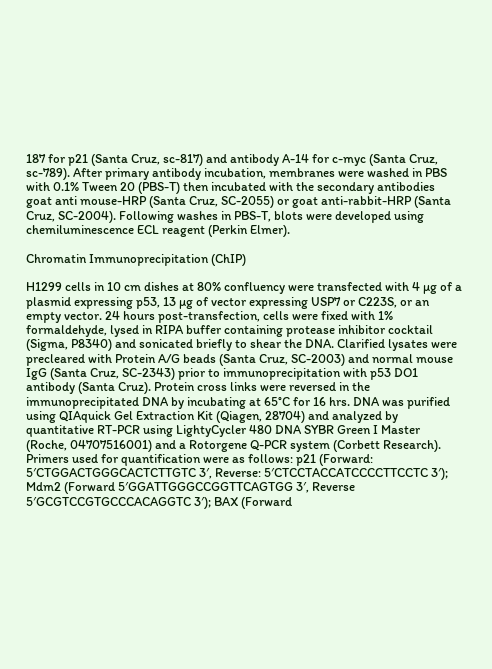187 for p21 (Santa Cruz, sc-817) and antibody A-14 for c-myc (Santa Cruz, sc-789). After primary antibody incubation, membranes were washed in PBS with 0.1% Tween 20 (PBS-T) then incubated with the secondary antibodies goat anti mouse-HRP (Santa Cruz, SC-2055) or goat anti-rabbit-HRP (Santa Cruz, SC-2004). Following washes in PBS-T, blots were developed using chemiluminescence ECL reagent (Perkin Elmer).

Chromatin Immunoprecipitation (ChIP)

H1299 cells in 10 cm dishes at 80% confluency were transfected with 4 µg of a plasmid expressing p53, 13 µg of vector expressing USP7 or C223S, or an empty vector. 24 hours post-transfection, cells were fixed with 1% formaldehyde, lysed in RIPA buffer containing protease inhibitor cocktail (Sigma, P8340) and sonicated briefly to shear the DNA. Clarified lysates were precleared with Protein A/G beads (Santa Cruz, SC-2003) and normal mouse IgG (Santa Cruz, SC-2343) prior to immunoprecipitation with p53 DO1 antibody (Santa Cruz). Protein cross links were reversed in the immunoprecipitated DNA by incubating at 65°C for 16 hrs. DNA was purified using QIAquick Gel Extraction Kit (Qiagen, 28704) and analyzed by quantitative RT-PCR using LightyCycler 480 DNA SYBR Green I Master (Roche, 04707516001) and a Rotorgene Q-PCR system (Corbett Research). Primers used for quantification were as follows: p21 (Forward: 5′CTGGACTGGGCACTCTTGTC 3′, Reverse: 5′CTCCTACCATCCCCTTCCTC 3′); Mdm2 (Forward 5′GGATTGGGCCGGTTCAGTGG 3′, Reverse 5′GCGTCCGTGCCCACAGGTC 3′); BAX (Forward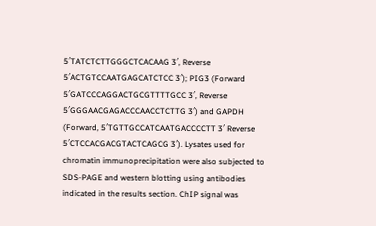5′TATCTCTTGGGCTCACAAG 3′, Reverse 5′ACTGTCCAATGAGCATCTCC 3′); PIG3 (Forward 5′GATCCCAGGACTGCGTTTTGCC 3′, Reverse 5′GGGAACGAGACCCAACCTCTTG 3′) and GAPDH (Forward, 5′TGTTGCCATCAATGACCCCTT 3′ Reverse 5′CTCCACGACGTACTCAGCG 3′). Lysates used for chromatin immunoprecipitation were also subjected to SDS-PAGE and western blotting using antibodies indicated in the results section. ChIP signal was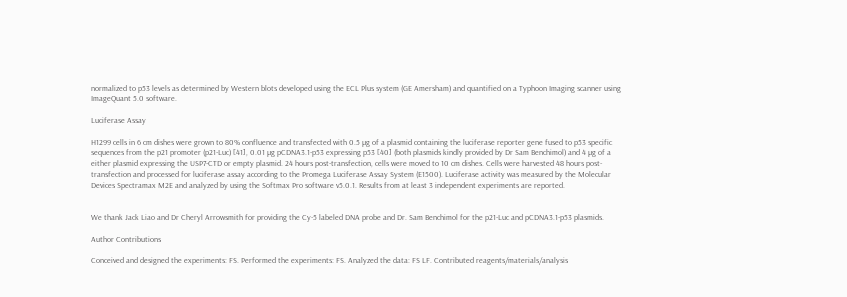normalized to p53 levels as determined by Western blots developed using the ECL Plus system (GE Amersham) and quantified on a Typhoon Imaging scanner using ImageQuant 5.0 software.

Luciferase Assay

H1299 cells in 6 cm dishes were grown to 80% confluence and transfected with 0.5 µg of a plasmid containing the luciferase reporter gene fused to p53 specific sequences from the p21 promoter (p21-Luc) [41], 0.01 µg pCDNA3.1-p53 expressing p53 [40] (both plasmids kindly provided by Dr Sam Benchimol) and 4 µg of a either plasmid expressing the USP7-CTD or empty plasmid. 24 hours post-transfection, cells were moved to 10 cm dishes. Cells were harvested 48 hours post-transfection and processed for luciferase assay according to the Promega Luciferase Assay System (E1500). Luciferase activity was measured by the Molecular Devices Spectramax M2E and analyzed by using the Softmax Pro software v5.0.1. Results from at least 3 independent experiments are reported.


We thank Jack Liao and Dr Cheryl Arrowsmith for providing the Cy-5 labeled DNA probe and Dr. Sam Benchimol for the p21-Luc and pCDNA3.1-p53 plasmids.

Author Contributions

Conceived and designed the experiments: FS. Performed the experiments: FS. Analyzed the data: FS LF. Contributed reagents/materials/analysis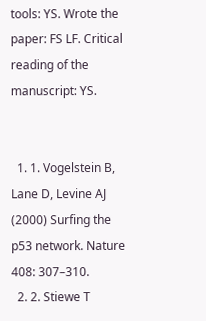tools: YS. Wrote the paper: FS LF. Critical reading of the manuscript: YS.


  1. 1. Vogelstein B, Lane D, Levine AJ (2000) Surfing the p53 network. Nature 408: 307–310.
  2. 2. Stiewe T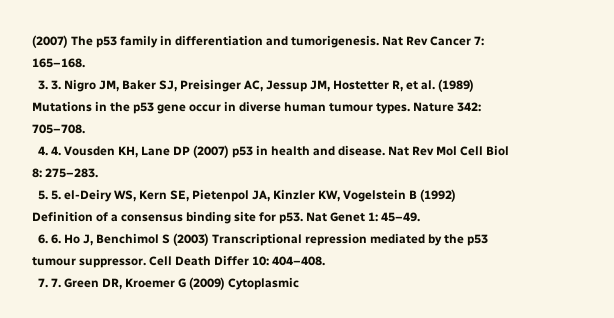(2007) The p53 family in differentiation and tumorigenesis. Nat Rev Cancer 7: 165–168.
  3. 3. Nigro JM, Baker SJ, Preisinger AC, Jessup JM, Hostetter R, et al. (1989) Mutations in the p53 gene occur in diverse human tumour types. Nature 342: 705–708.
  4. 4. Vousden KH, Lane DP (2007) p53 in health and disease. Nat Rev Mol Cell Biol 8: 275–283.
  5. 5. el-Deiry WS, Kern SE, Pietenpol JA, Kinzler KW, Vogelstein B (1992) Definition of a consensus binding site for p53. Nat Genet 1: 45–49.
  6. 6. Ho J, Benchimol S (2003) Transcriptional repression mediated by the p53 tumour suppressor. Cell Death Differ 10: 404–408.
  7. 7. Green DR, Kroemer G (2009) Cytoplasmic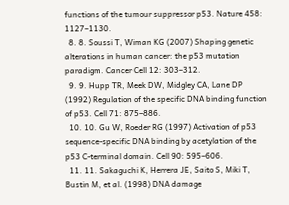functions of the tumour suppressor p53. Nature 458: 1127–1130.
  8. 8. Soussi T, Wiman KG (2007) Shaping genetic alterations in human cancer: the p53 mutation paradigm. Cancer Cell 12: 303–312.
  9. 9. Hupp TR, Meek DW, Midgley CA, Lane DP (1992) Regulation of the specific DNA binding function of p53. Cell 71: 875–886.
  10. 10. Gu W, Roeder RG (1997) Activation of p53 sequence-specific DNA binding by acetylation of the p53 C-terminal domain. Cell 90: 595–606.
  11. 11. Sakaguchi K, Herrera JE, Saito S, Miki T, Bustin M, et al. (1998) DNA damage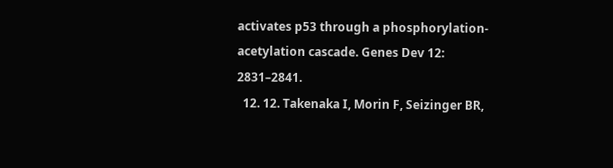activates p53 through a phosphorylation-acetylation cascade. Genes Dev 12: 2831–2841.
  12. 12. Takenaka I, Morin F, Seizinger BR,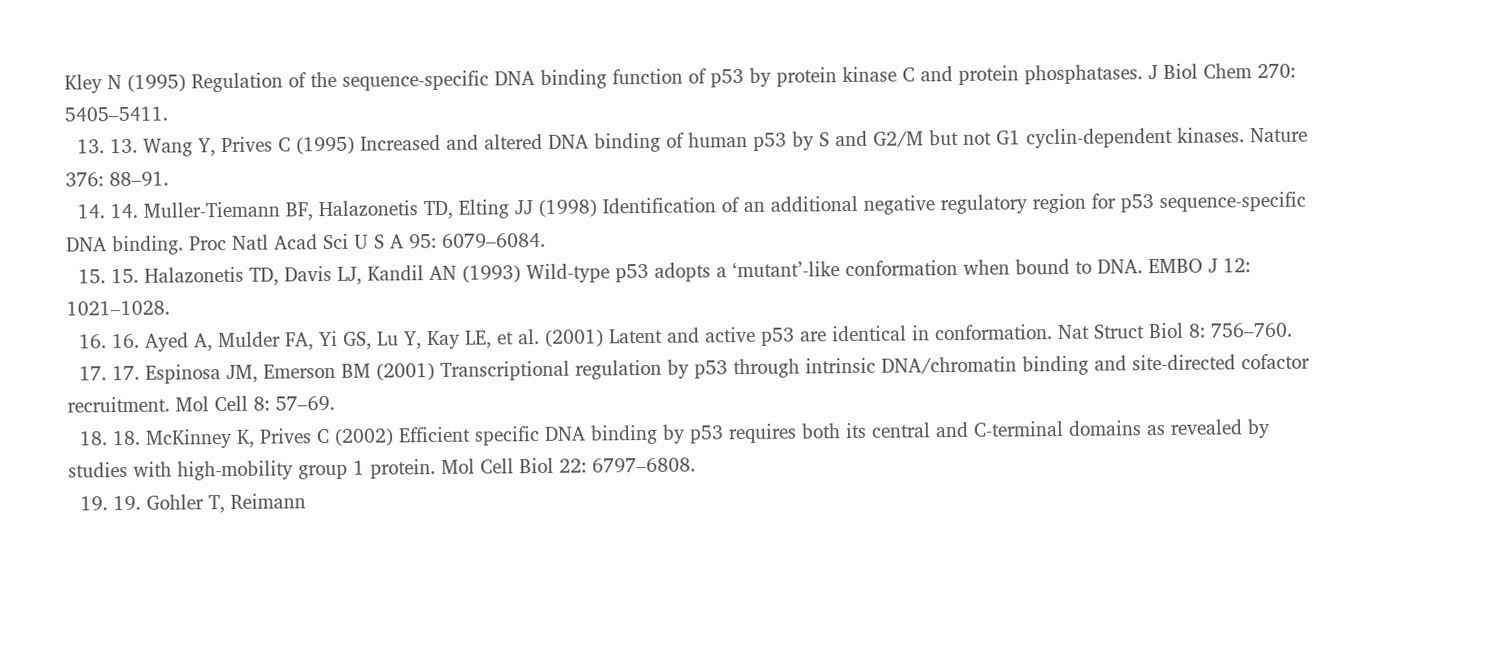Kley N (1995) Regulation of the sequence-specific DNA binding function of p53 by protein kinase C and protein phosphatases. J Biol Chem 270: 5405–5411.
  13. 13. Wang Y, Prives C (1995) Increased and altered DNA binding of human p53 by S and G2/M but not G1 cyclin-dependent kinases. Nature 376: 88–91.
  14. 14. Muller-Tiemann BF, Halazonetis TD, Elting JJ (1998) Identification of an additional negative regulatory region for p53 sequence-specific DNA binding. Proc Natl Acad Sci U S A 95: 6079–6084.
  15. 15. Halazonetis TD, Davis LJ, Kandil AN (1993) Wild-type p53 adopts a ‘mutant’-like conformation when bound to DNA. EMBO J 12: 1021–1028.
  16. 16. Ayed A, Mulder FA, Yi GS, Lu Y, Kay LE, et al. (2001) Latent and active p53 are identical in conformation. Nat Struct Biol 8: 756–760.
  17. 17. Espinosa JM, Emerson BM (2001) Transcriptional regulation by p53 through intrinsic DNA/chromatin binding and site-directed cofactor recruitment. Mol Cell 8: 57–69.
  18. 18. McKinney K, Prives C (2002) Efficient specific DNA binding by p53 requires both its central and C-terminal domains as revealed by studies with high-mobility group 1 protein. Mol Cell Biol 22: 6797–6808.
  19. 19. Gohler T, Reimann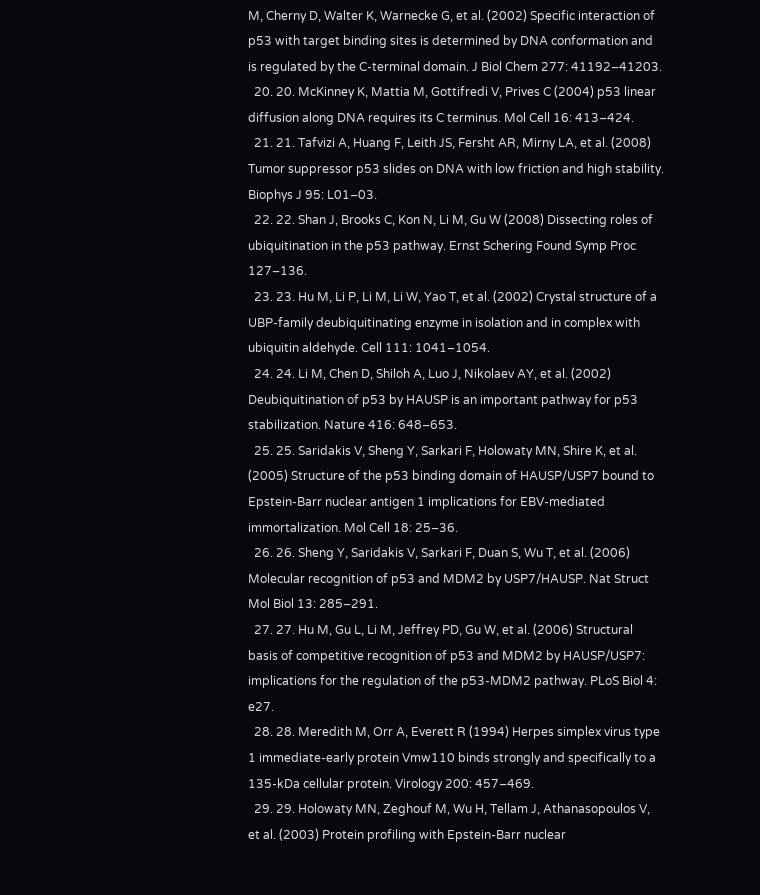M, Cherny D, Walter K, Warnecke G, et al. (2002) Specific interaction of p53 with target binding sites is determined by DNA conformation and is regulated by the C-terminal domain. J Biol Chem 277: 41192–41203.
  20. 20. McKinney K, Mattia M, Gottifredi V, Prives C (2004) p53 linear diffusion along DNA requires its C terminus. Mol Cell 16: 413–424.
  21. 21. Tafvizi A, Huang F, Leith JS, Fersht AR, Mirny LA, et al. (2008) Tumor suppressor p53 slides on DNA with low friction and high stability. Biophys J 95: L01–03.
  22. 22. Shan J, Brooks C, Kon N, Li M, Gu W (2008) Dissecting roles of ubiquitination in the p53 pathway. Ernst Schering Found Symp Proc 127–136.
  23. 23. Hu M, Li P, Li M, Li W, Yao T, et al. (2002) Crystal structure of a UBP-family deubiquitinating enzyme in isolation and in complex with ubiquitin aldehyde. Cell 111: 1041–1054.
  24. 24. Li M, Chen D, Shiloh A, Luo J, Nikolaev AY, et al. (2002) Deubiquitination of p53 by HAUSP is an important pathway for p53 stabilization. Nature 416: 648–653.
  25. 25. Saridakis V, Sheng Y, Sarkari F, Holowaty MN, Shire K, et al. (2005) Structure of the p53 binding domain of HAUSP/USP7 bound to Epstein-Barr nuclear antigen 1 implications for EBV-mediated immortalization. Mol Cell 18: 25–36.
  26. 26. Sheng Y, Saridakis V, Sarkari F, Duan S, Wu T, et al. (2006) Molecular recognition of p53 and MDM2 by USP7/HAUSP. Nat Struct Mol Biol 13: 285–291.
  27. 27. Hu M, Gu L, Li M, Jeffrey PD, Gu W, et al. (2006) Structural basis of competitive recognition of p53 and MDM2 by HAUSP/USP7: implications for the regulation of the p53-MDM2 pathway. PLoS Biol 4: e27.
  28. 28. Meredith M, Orr A, Everett R (1994) Herpes simplex virus type 1 immediate-early protein Vmw110 binds strongly and specifically to a 135-kDa cellular protein. Virology 200: 457–469.
  29. 29. Holowaty MN, Zeghouf M, Wu H, Tellam J, Athanasopoulos V, et al. (2003) Protein profiling with Epstein-Barr nuclear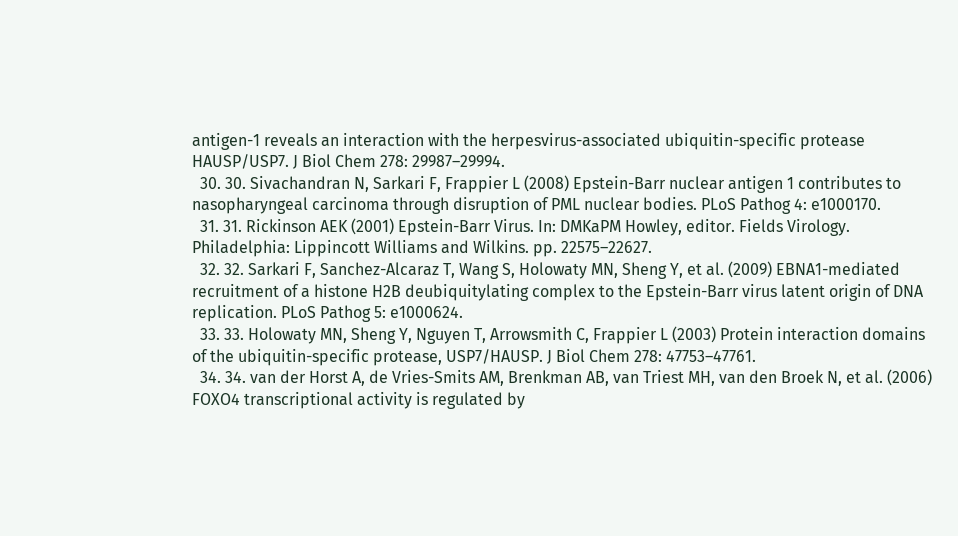antigen-1 reveals an interaction with the herpesvirus-associated ubiquitin-specific protease HAUSP/USP7. J Biol Chem 278: 29987–29994.
  30. 30. Sivachandran N, Sarkari F, Frappier L (2008) Epstein-Barr nuclear antigen 1 contributes to nasopharyngeal carcinoma through disruption of PML nuclear bodies. PLoS Pathog 4: e1000170.
  31. 31. Rickinson AEK (2001) Epstein-Barr Virus. In: DMKaPM Howley, editor. Fields Virology. Philadelphia: Lippincott Williams and Wilkins. pp. 22575–22627.
  32. 32. Sarkari F, Sanchez-Alcaraz T, Wang S, Holowaty MN, Sheng Y, et al. (2009) EBNA1-mediated recruitment of a histone H2B deubiquitylating complex to the Epstein-Barr virus latent origin of DNA replication. PLoS Pathog 5: e1000624.
  33. 33. Holowaty MN, Sheng Y, Nguyen T, Arrowsmith C, Frappier L (2003) Protein interaction domains of the ubiquitin-specific protease, USP7/HAUSP. J Biol Chem 278: 47753–47761.
  34. 34. van der Horst A, de Vries-Smits AM, Brenkman AB, van Triest MH, van den Broek N, et al. (2006) FOXO4 transcriptional activity is regulated by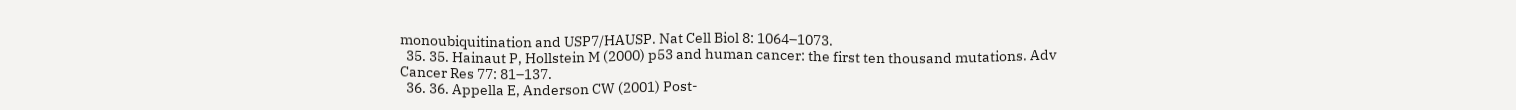monoubiquitination and USP7/HAUSP. Nat Cell Biol 8: 1064–1073.
  35. 35. Hainaut P, Hollstein M (2000) p53 and human cancer: the first ten thousand mutations. Adv Cancer Res 77: 81–137.
  36. 36. Appella E, Anderson CW (2001) Post-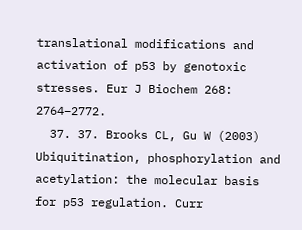translational modifications and activation of p53 by genotoxic stresses. Eur J Biochem 268: 2764–2772.
  37. 37. Brooks CL, Gu W (2003) Ubiquitination, phosphorylation and acetylation: the molecular basis for p53 regulation. Curr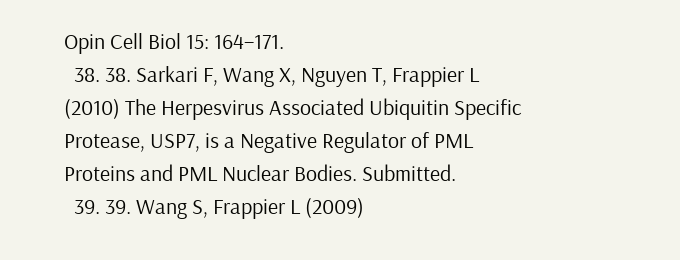Opin Cell Biol 15: 164–171.
  38. 38. Sarkari F, Wang X, Nguyen T, Frappier L (2010) The Herpesvirus Associated Ubiquitin Specific Protease, USP7, is a Negative Regulator of PML Proteins and PML Nuclear Bodies. Submitted.
  39. 39. Wang S, Frappier L (2009)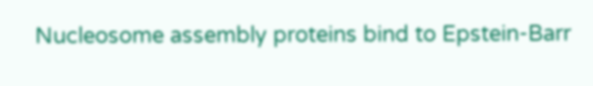Nucleosome assembly proteins bind to Epstein-Barr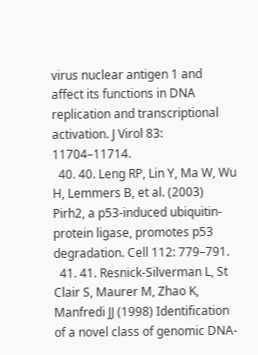virus nuclear antigen 1 and affect its functions in DNA replication and transcriptional activation. J Virol 83: 11704–11714.
  40. 40. Leng RP, Lin Y, Ma W, Wu H, Lemmers B, et al. (2003) Pirh2, a p53-induced ubiquitin-protein ligase, promotes p53 degradation. Cell 112: 779–791.
  41. 41. Resnick-Silverman L, St Clair S, Maurer M, Zhao K, Manfredi JJ (1998) Identification of a novel class of genomic DNA-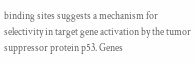binding sites suggests a mechanism for selectivity in target gene activation by the tumor suppressor protein p53. Genes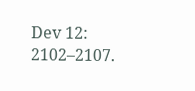Dev 12: 2102–2107.